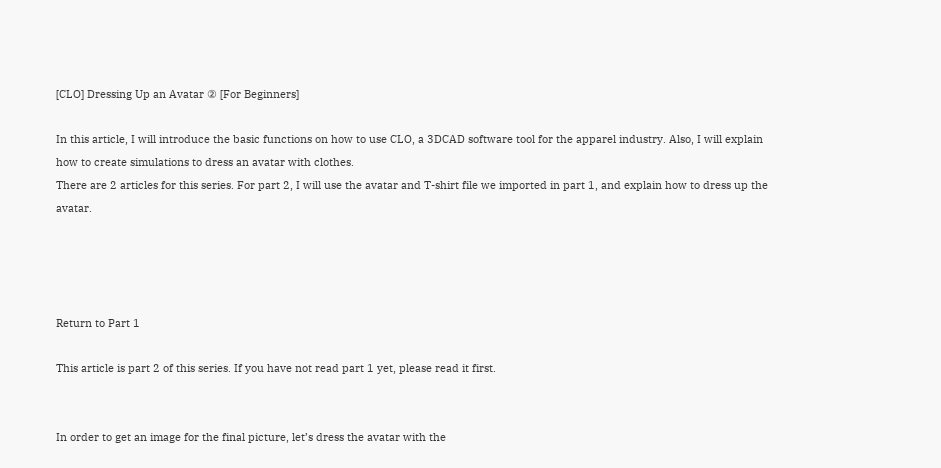[CLO] Dressing Up an Avatar ② [For Beginners]

In this article, I will introduce the basic functions on how to use CLO, a 3DCAD software tool for the apparel industry. Also, I will explain how to create simulations to dress an avatar with clothes.
There are 2 articles for this series. For part 2, I will use the avatar and T-shirt file we imported in part 1, and explain how to dress up the avatar.




Return to Part 1

This article is part 2 of this series. If you have not read part 1 yet, please read it first.


In order to get an image for the final picture, let’s dress the avatar with the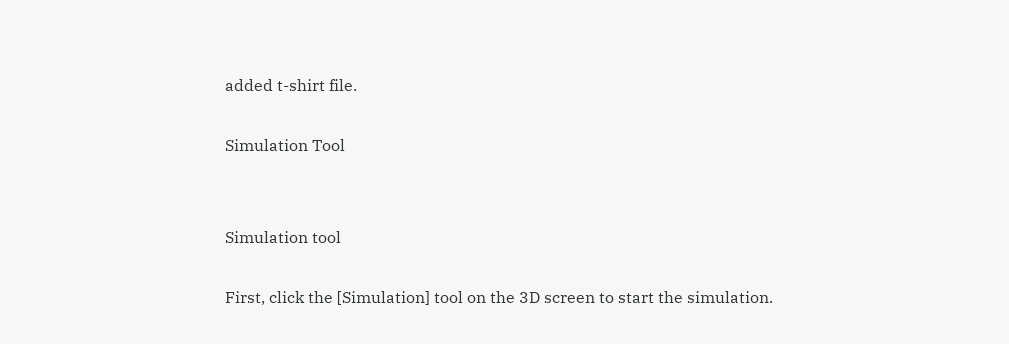added t-shirt file.

Simulation Tool


Simulation tool

First, click the [Simulation] tool on the 3D screen to start the simulation.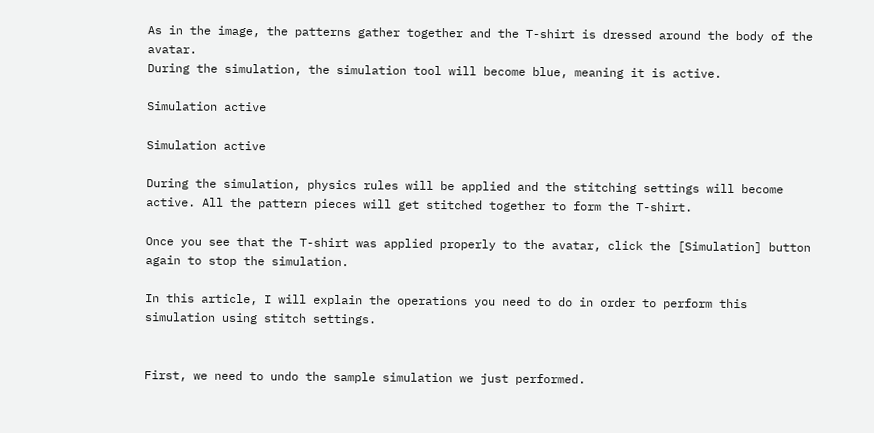As in the image, the patterns gather together and the T-shirt is dressed around the body of the avatar.
During the simulation, the simulation tool will become blue, meaning it is active.

Simulation active

Simulation active

During the simulation, physics rules will be applied and the stitching settings will become active. All the pattern pieces will get stitched together to form the T-shirt.

Once you see that the T-shirt was applied properly to the avatar, click the [Simulation] button again to stop the simulation.

In this article, I will explain the operations you need to do in order to perform this simulation using stitch settings.


First, we need to undo the sample simulation we just performed.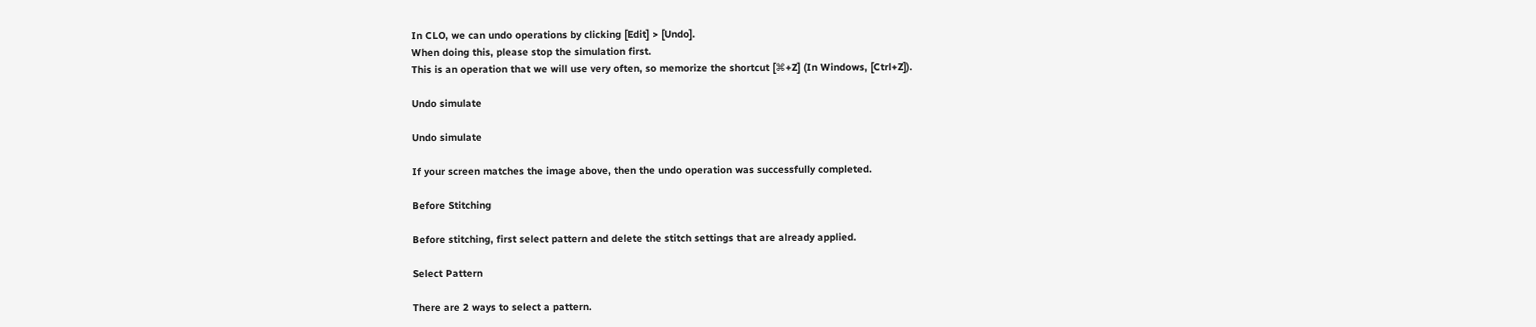In CLO, we can undo operations by clicking [Edit] > [Undo].
When doing this, please stop the simulation first.
This is an operation that we will use very often, so memorize the shortcut [⌘+Z] (In Windows, [Ctrl+Z]).

Undo simulate

Undo simulate

If your screen matches the image above, then the undo operation was successfully completed.

Before Stitching

Before stitching, first select pattern and delete the stitch settings that are already applied.

Select Pattern

There are 2 ways to select a pattern.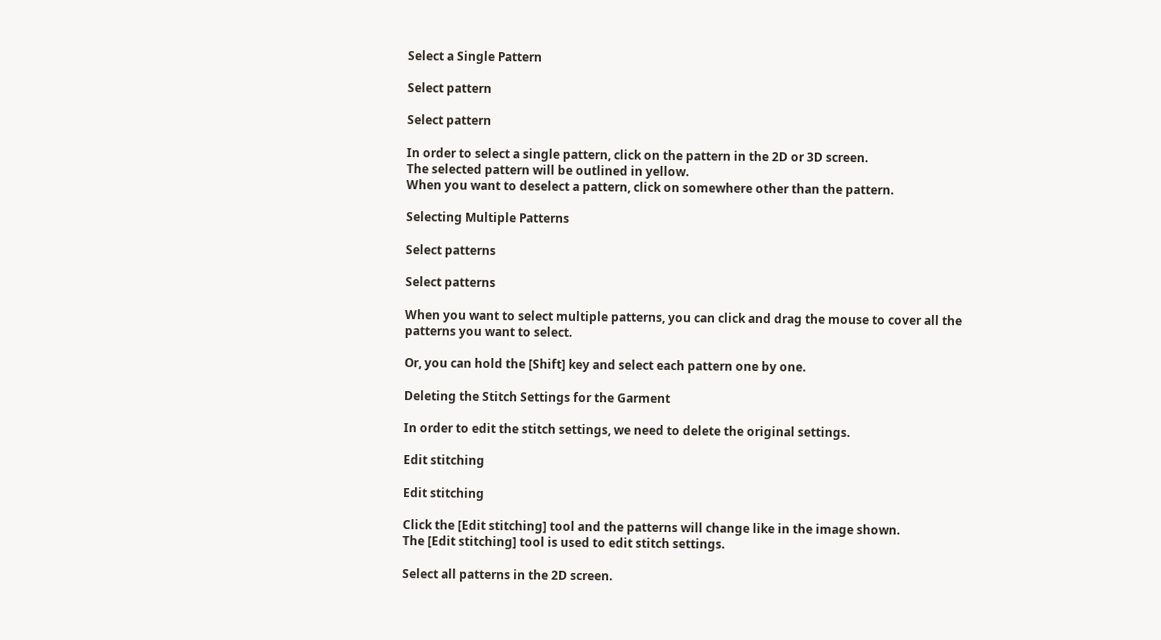Select a Single Pattern

Select pattern

Select pattern

In order to select a single pattern, click on the pattern in the 2D or 3D screen.
The selected pattern will be outlined in yellow.
When you want to deselect a pattern, click on somewhere other than the pattern.

Selecting Multiple Patterns

Select patterns

Select patterns

When you want to select multiple patterns, you can click and drag the mouse to cover all the patterns you want to select.

Or, you can hold the [Shift] key and select each pattern one by one.

Deleting the Stitch Settings for the Garment

In order to edit the stitch settings, we need to delete the original settings.

Edit stitching

Edit stitching

Click the [Edit stitching] tool and the patterns will change like in the image shown.
The [Edit stitching] tool is used to edit stitch settings.

Select all patterns in the 2D screen.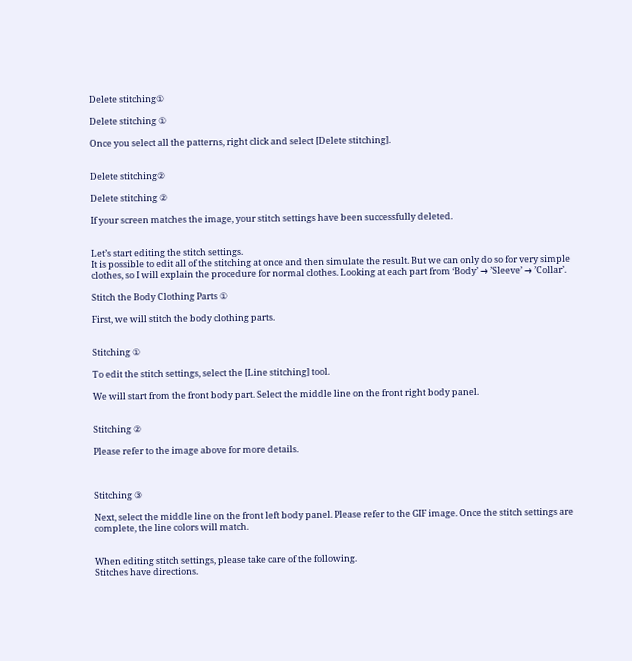Delete stitching①

Delete stitching ①

Once you select all the patterns, right click and select [Delete stitching].


Delete stitching②

Delete stitching ②

If your screen matches the image, your stitch settings have been successfully deleted.


Let’s start editing the stitch settings.
It is possible to edit all of the stitching at once and then simulate the result. But we can only do so for very simple clothes, so I will explain the procedure for normal clothes. Looking at each part from ‘Body’ → ’Sleeve’ → ’Collar’.

Stitch the Body Clothing Parts ①

First, we will stitch the body clothing parts.


Stitching ①

To edit the stitch settings, select the [Line stitching] tool.

We will start from the front body part. Select the middle line on the front right body panel.


Stitching ②

Please refer to the image above for more details.



Stitching ③

Next, select the middle line on the front left body panel. Please refer to the GIF image. Once the stitch settings are complete, the line colors will match.


When editing stitch settings, please take care of the following.
Stitches have directions.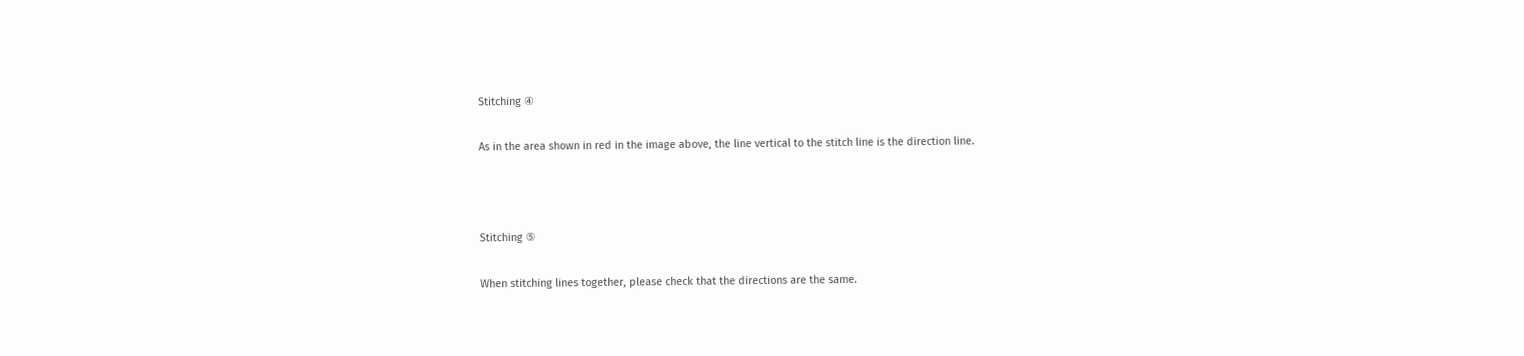Stitching ④

As in the area shown in red in the image above, the line vertical to the stitch line is the direction line.



Stitching ⑤

When stitching lines together, please check that the directions are the same.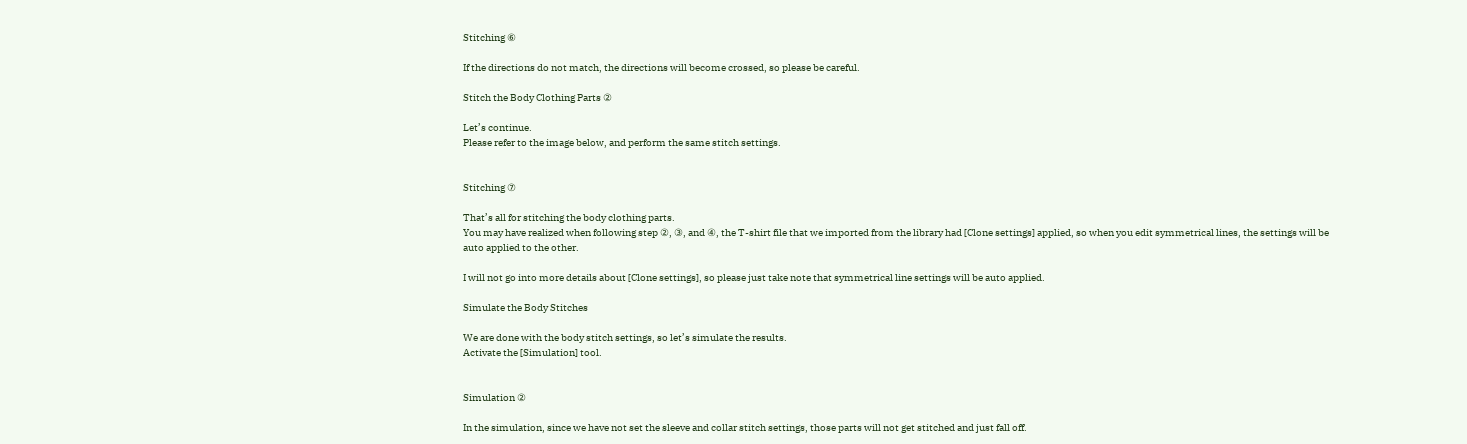Stitching ⑥

If the directions do not match, the directions will become crossed, so please be careful.

Stitch the Body Clothing Parts ②

Let’s continue.
Please refer to the image below, and perform the same stitch settings.


Stitching ⑦

That’s all for stitching the body clothing parts.
You may have realized when following step ②, ③, and ④, the T-shirt file that we imported from the library had [Clone settings] applied, so when you edit symmetrical lines, the settings will be auto applied to the other.

I will not go into more details about [Clone settings], so please just take note that symmetrical line settings will be auto applied.

Simulate the Body Stitches

We are done with the body stitch settings, so let’s simulate the results.
Activate the [Simulation] tool.


Simulation ②

In the simulation, since we have not set the sleeve and collar stitch settings, those parts will not get stitched and just fall off.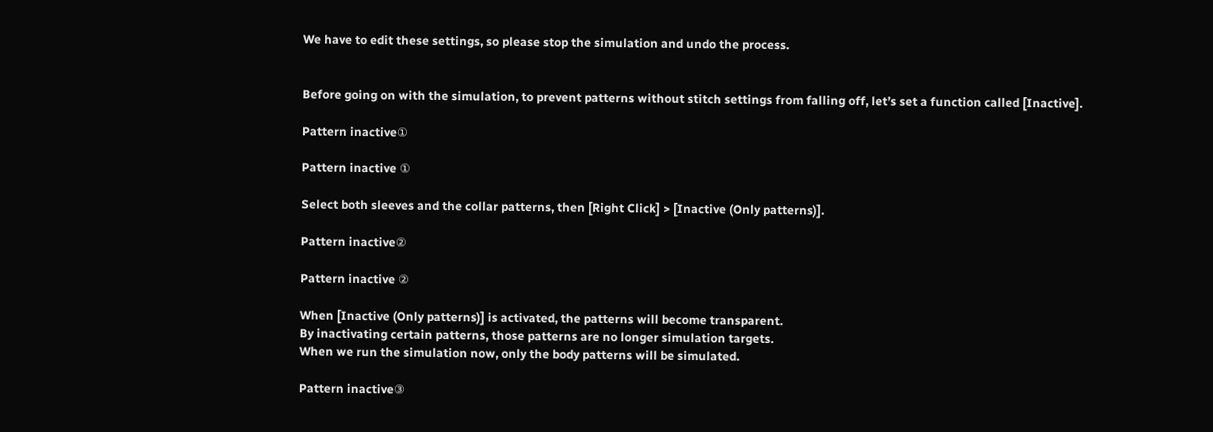We have to edit these settings, so please stop the simulation and undo the process.


Before going on with the simulation, to prevent patterns without stitch settings from falling off, let’s set a function called [Inactive].

Pattern inactive①

Pattern inactive ①

Select both sleeves and the collar patterns, then [Right Click] > [Inactive (Only patterns)].

Pattern inactive②

Pattern inactive ②

When [Inactive (Only patterns)] is activated, the patterns will become transparent.
By inactivating certain patterns, those patterns are no longer simulation targets.
When we run the simulation now, only the body patterns will be simulated.

Pattern inactive③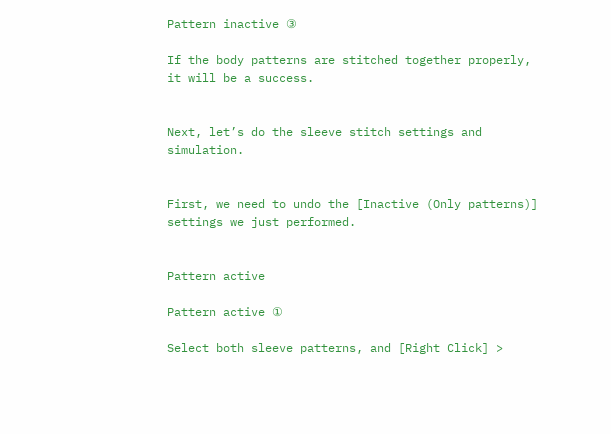Pattern inactive ③

If the body patterns are stitched together properly, it will be a success.


Next, let’s do the sleeve stitch settings and simulation.


First, we need to undo the [Inactive (Only patterns)] settings we just performed.


Pattern active

Pattern active ①

Select both sleeve patterns, and [Right Click] >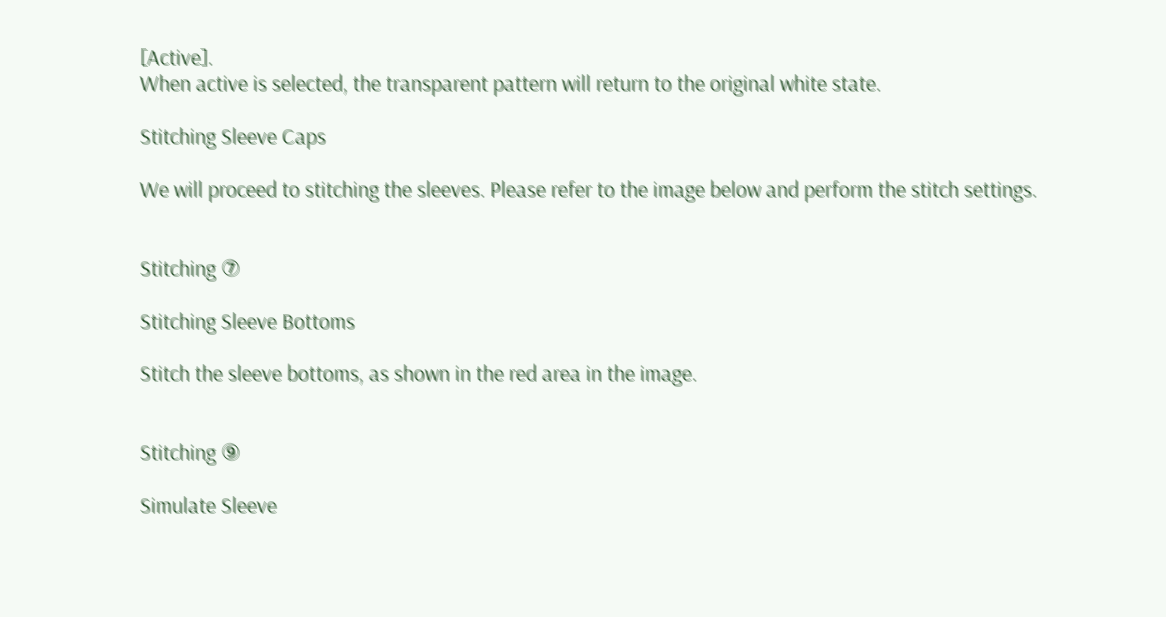[Active].
When active is selected, the transparent pattern will return to the original white state.

Stitching Sleeve Caps

We will proceed to stitching the sleeves. Please refer to the image below and perform the stitch settings.


Stitching ⑦

Stitching Sleeve Bottoms

Stitch the sleeve bottoms, as shown in the red area in the image.


Stitching ⑨

Simulate Sleeve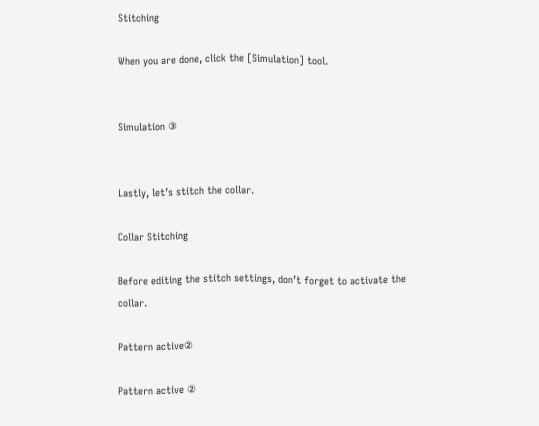Stitching

When you are done, click the [Simulation] tool.


Simulation ③


Lastly, let’s stitch the collar.

Collar Stitching

Before editing the stitch settings, don’t forget to activate the collar.

Pattern active②

Pattern active ②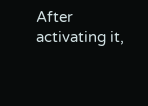After activating it,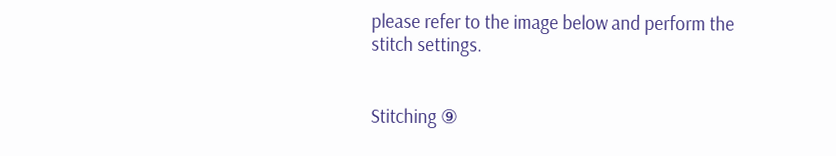please refer to the image below and perform the stitch settings.


Stitching ⑨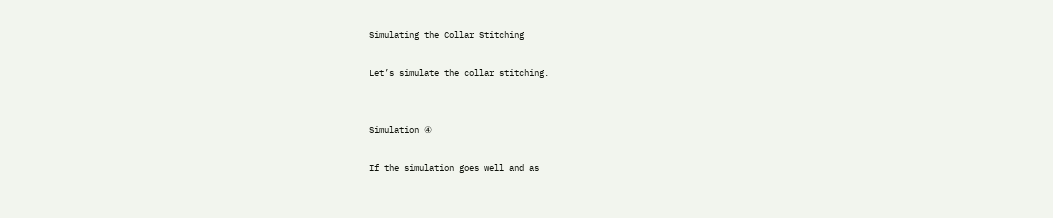Simulating the Collar Stitching

Let’s simulate the collar stitching.


Simulation ④

If the simulation goes well and as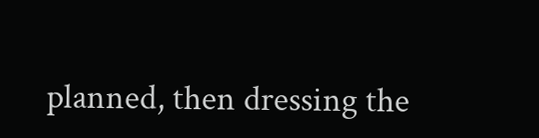planned, then dressing the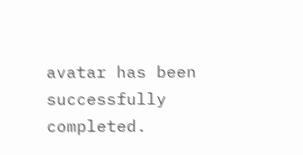avatar has been successfully completed.